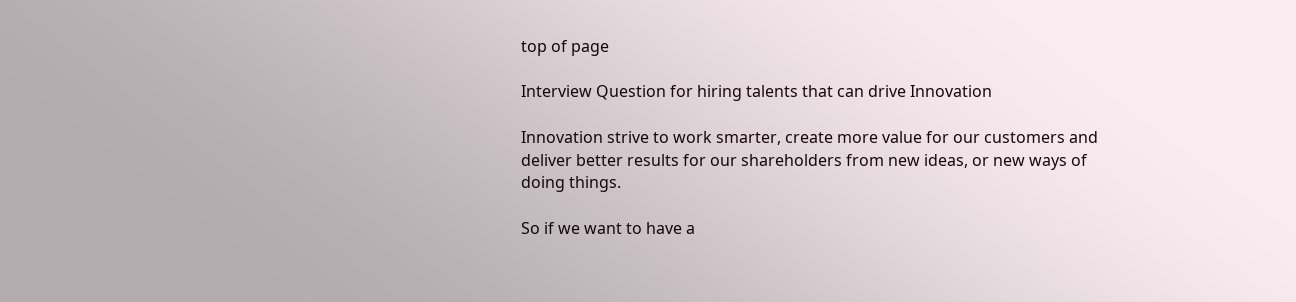top of page

Interview Question for hiring talents that can drive Innovation

Innovation strive to work smarter, create more value for our customers and deliver better results for our shareholders from new ideas, or new ways of doing things.

So if we want to have a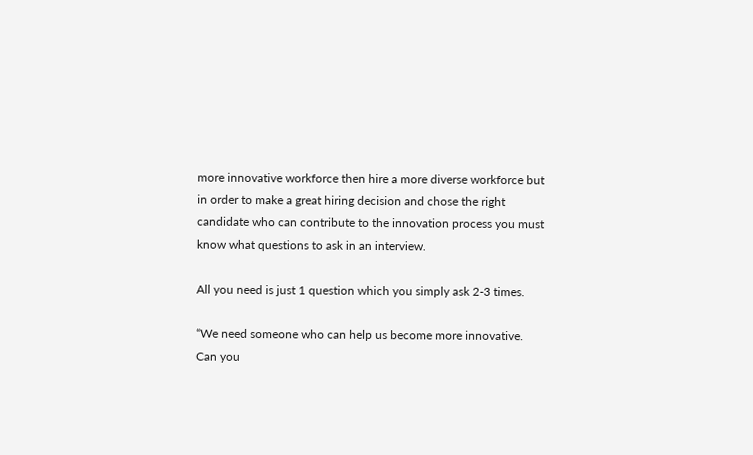more innovative workforce then hire a more diverse workforce but in order to make a great hiring decision and chose the right candidate who can contribute to the innovation process you must know what questions to ask in an interview.

All you need is just 1 question which you simply ask 2-3 times.

“We need someone who can help us become more innovative. Can you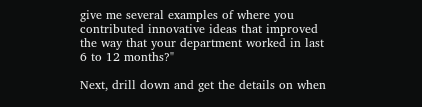give me several examples of where you contributed innovative ideas that improved the way that your department worked in last 6 to 12 months?"

Next, drill down and get the details on when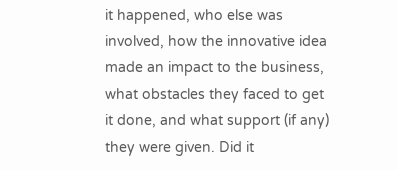it happened, who else was involved, how the innovative idea made an impact to the business, what obstacles they faced to get it done, and what support (if any) they were given. Did it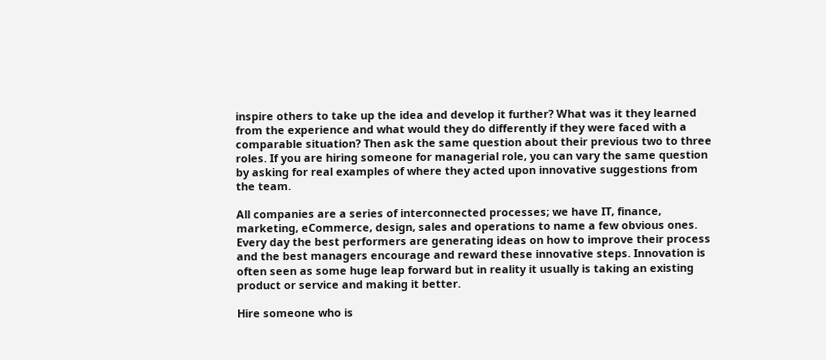inspire others to take up the idea and develop it further? What was it they learned from the experience and what would they do differently if they were faced with a comparable situation? Then ask the same question about their previous two to three roles. If you are hiring someone for managerial role, you can vary the same question by asking for real examples of where they acted upon innovative suggestions from the team.

All companies are a series of interconnected processes; we have IT, finance, marketing, eCommerce, design, sales and operations to name a few obvious ones. Every day the best performers are generating ideas on how to improve their process and the best managers encourage and reward these innovative steps. Innovation is often seen as some huge leap forward but in reality it usually is taking an existing product or service and making it better.

Hire someone who is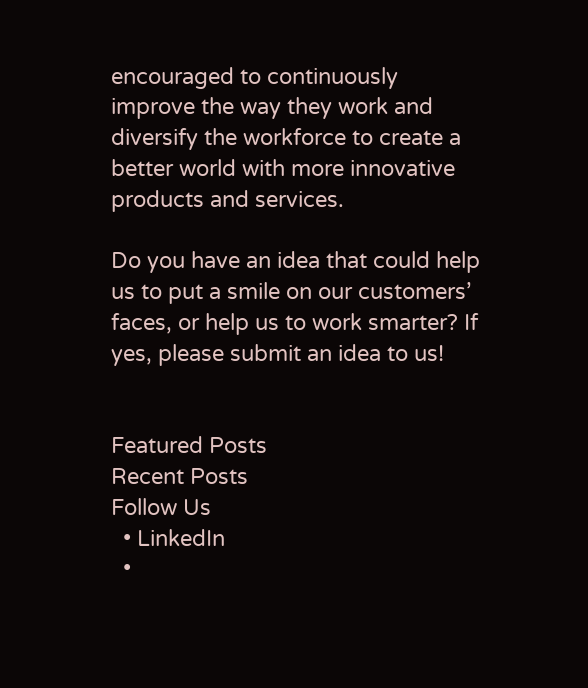encouraged to continuously improve the way they work and diversify the workforce to create a better world with more innovative products and services.

Do you have an idea that could help us to put a smile on our customers’ faces, or help us to work smarter? If yes, please submit an idea to us!


Featured Posts
Recent Posts
Follow Us
  • LinkedIn
  •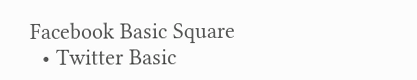Facebook Basic Square
  • Twitter Basic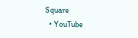Square
  • YouTube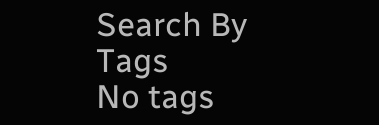Search By Tags
No tags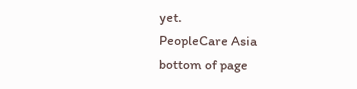yet.
PeopleCare Asia
bottom of page